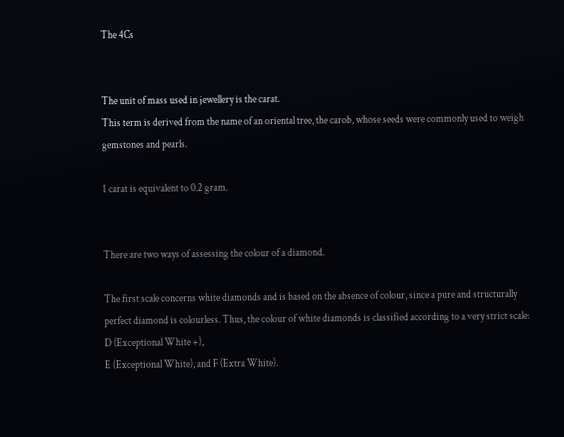The 4Cs


The unit of mass used in jewellery is the carat.
This term is derived from the name of an oriental tree, the carob, whose seeds were commonly used to weigh gemstones and pearls.

1 carat is equivalent to 0.2 gram.


There are two ways of assessing the colour of a diamond.

The first scale concerns white diamonds and is based on the absence of colour, since a pure and structurally perfect diamond is colourless. Thus, the colour of white diamonds is classified according to a very strict scale: D (Exceptional White +),
E (Exceptional White), and F (Extra White).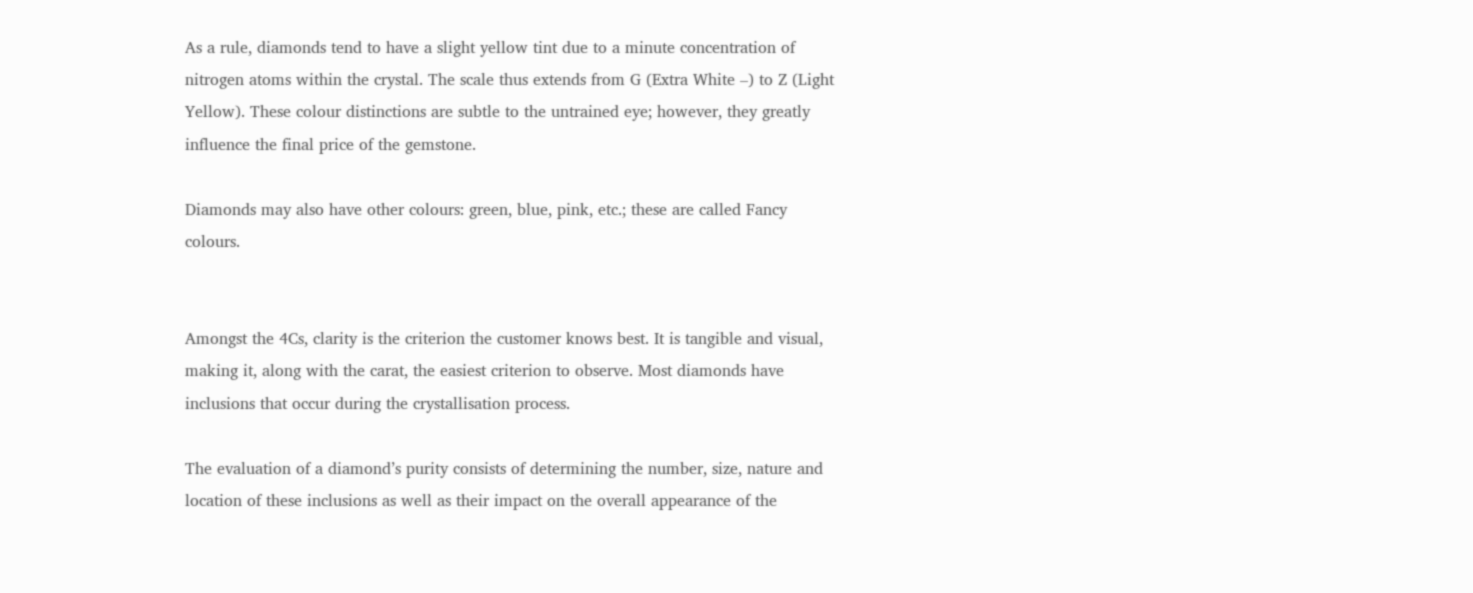As a rule, diamonds tend to have a slight yellow tint due to a minute concentration of nitrogen atoms within the crystal. The scale thus extends from G (Extra White –) to Z (Light Yellow). These colour distinctions are subtle to the untrained eye; however, they greatly influence the final price of the gemstone.

Diamonds may also have other colours: green, blue, pink, etc.; these are called Fancy colours.


Amongst the 4Cs, clarity is the criterion the customer knows best. It is tangible and visual, making it, along with the carat, the easiest criterion to observe. Most diamonds have inclusions that occur during the crystallisation process.

The evaluation of a diamond’s purity consists of determining the number, size, nature and location of these inclusions as well as their impact on the overall appearance of the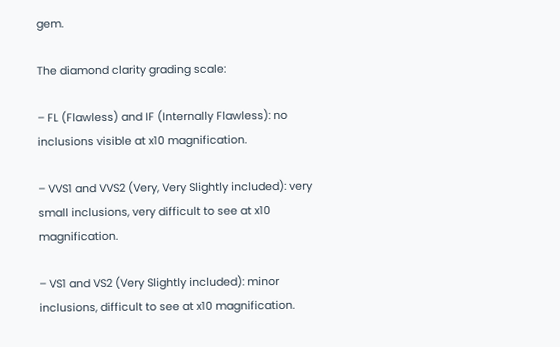gem.

The diamond clarity grading scale:

– FL (Flawless) and IF (Internally Flawless): no inclusions visible at x10 magnification.

– VVS1 and VVS2 (Very, Very Slightly included): very small inclusions, very difficult to see at x10 magnification.

– VS1 and VS2 (Very Slightly included): minor inclusions, difficult to see at x10 magnification.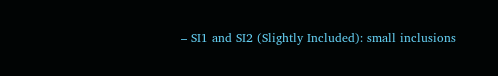– SI1 and SI2 (Slightly Included): small inclusions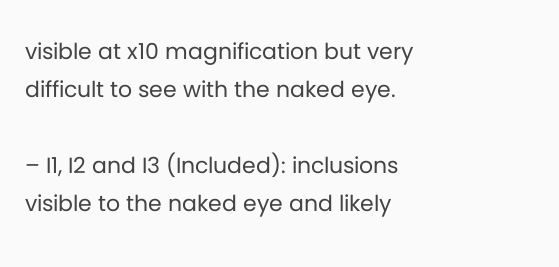visible at x10 magnification but very difficult to see with the naked eye.

– I1, I2 and I3 (Included): inclusions visible to the naked eye and likely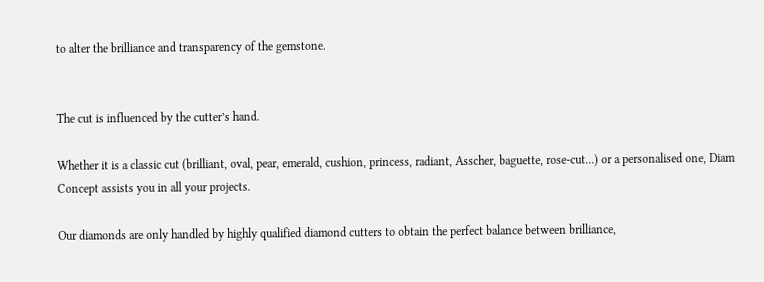to alter the brilliance and transparency of the gemstone.


The cut is influenced by the cutter’s hand.

Whether it is a classic cut (brilliant, oval, pear, emerald, cushion, princess, radiant, Asscher, baguette, rose-cut…) or a personalised one, Diam Concept assists you in all your projects.

Our diamonds are only handled by highly qualified diamond cutters to obtain the perfect balance between brilliance,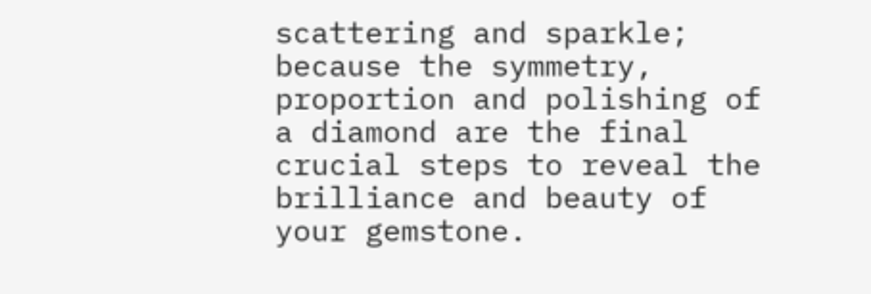scattering and sparkle; because the symmetry, proportion and polishing of a diamond are the final crucial steps to reveal the brilliance and beauty of your gemstone.